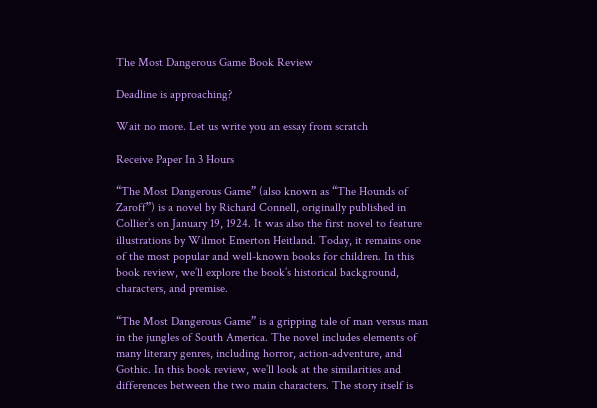The Most Dangerous Game Book Review

Deadline is approaching?

Wait no more. Let us write you an essay from scratch

Receive Paper In 3 Hours

“The Most Dangerous Game” (also known as “The Hounds of Zaroff”) is a novel by Richard Connell, originally published in Collier’s on January 19, 1924. It was also the first novel to feature illustrations by Wilmot Emerton Heitland. Today, it remains one of the most popular and well-known books for children. In this book review, we’ll explore the book’s historical background, characters, and premise.

“The Most Dangerous Game” is a gripping tale of man versus man in the jungles of South America. The novel includes elements of many literary genres, including horror, action-adventure, and Gothic. In this book review, we’ll look at the similarities and differences between the two main characters. The story itself is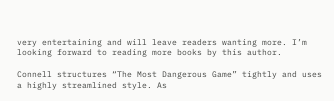very entertaining and will leave readers wanting more. I’m looking forward to reading more books by this author.

Connell structures “The Most Dangerous Game” tightly and uses a highly streamlined style. As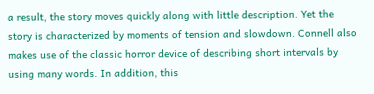a result, the story moves quickly along with little description. Yet the story is characterized by moments of tension and slowdown. Connell also makes use of the classic horror device of describing short intervals by using many words. In addition, this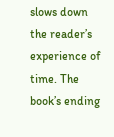slows down the reader’s experience of time. The book’s ending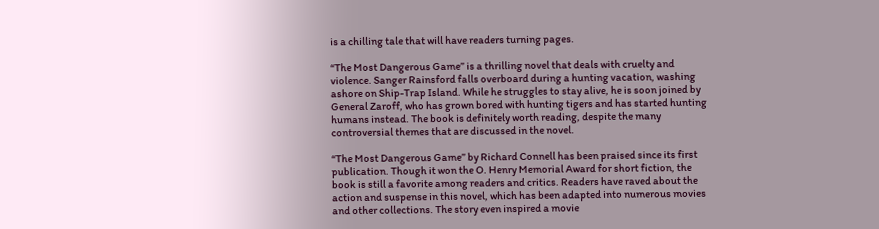is a chilling tale that will have readers turning pages.

“The Most Dangerous Game” is a thrilling novel that deals with cruelty and violence. Sanger Rainsford falls overboard during a hunting vacation, washing ashore on Ship-Trap Island. While he struggles to stay alive, he is soon joined by General Zaroff, who has grown bored with hunting tigers and has started hunting humans instead. The book is definitely worth reading, despite the many controversial themes that are discussed in the novel.

“The Most Dangerous Game” by Richard Connell has been praised since its first publication. Though it won the O. Henry Memorial Award for short fiction, the book is still a favorite among readers and critics. Readers have raved about the action and suspense in this novel, which has been adapted into numerous movies and other collections. The story even inspired a movie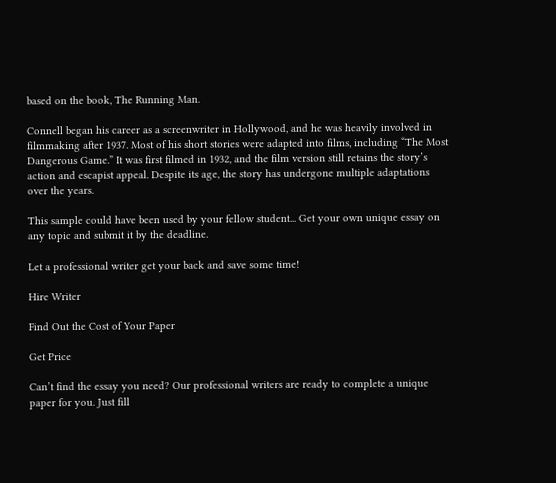based on the book, The Running Man.

Connell began his career as a screenwriter in Hollywood, and he was heavily involved in filmmaking after 1937. Most of his short stories were adapted into films, including “The Most Dangerous Game.” It was first filmed in 1932, and the film version still retains the story’s action and escapist appeal. Despite its age, the story has undergone multiple adaptations over the years.

This sample could have been used by your fellow student... Get your own unique essay on any topic and submit it by the deadline.

Let a professional writer get your back and save some time!

Hire Writer

Find Out the Cost of Your Paper

Get Price

Can’t find the essay you need? Our professional writers are ready to complete a unique paper for you. Just fill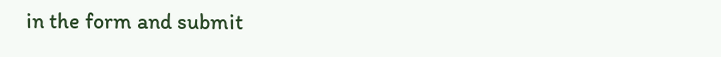in the form and submit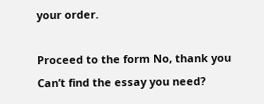your order.

Proceed to the form No, thank you
Can’t find the essay you need?